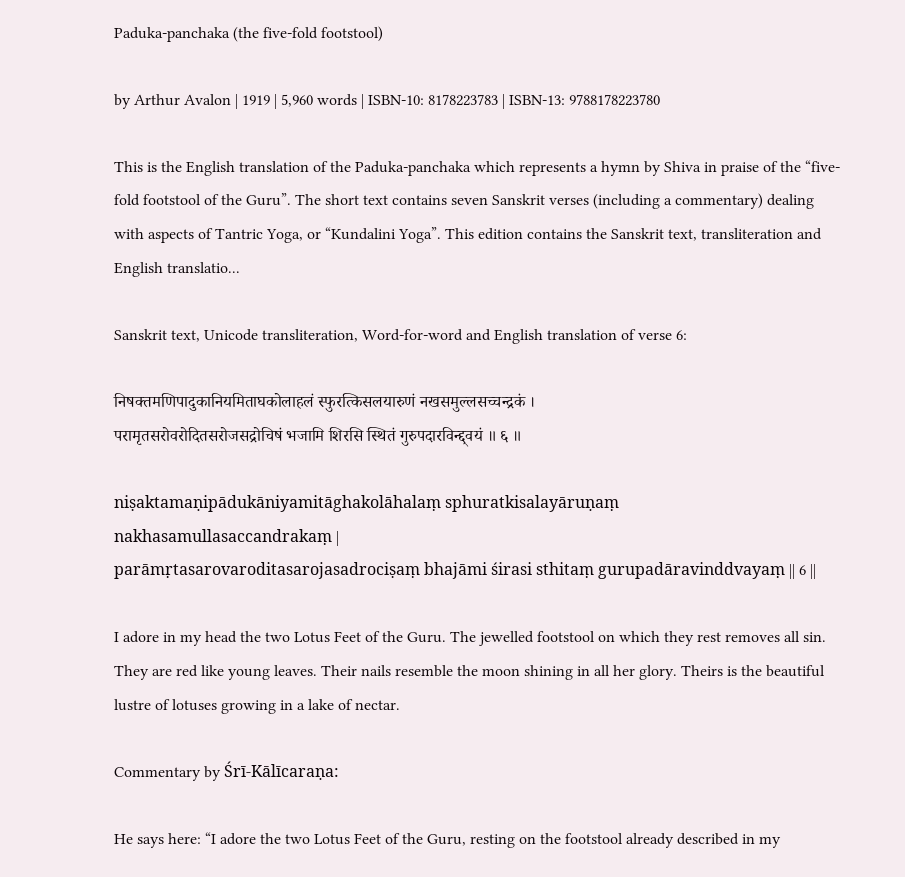Paduka-panchaka (the five-fold footstool)

by Arthur Avalon | 1919 | 5,960 words | ISBN-10: 8178223783 | ISBN-13: 9788178223780

This is the English translation of the Paduka-panchaka which represents a hymn by Shiva in praise of the “five-fold footstool of the Guru”. The short text contains seven Sanskrit verses (including a commentary) dealing with aspects of Tantric Yoga, or “Kundalini Yoga”. This edition contains the Sanskrit text, transliteration and English translatio...

Sanskrit text, Unicode transliteration, Word-for-word and English translation of verse 6:

निषक्तमणिपादुकानियमिताघकोलाहलं स्फुरत्किसलयारुणं नखसमुल्लसच्चन्द्रकं ।
परामृतसरोवरोदितसरोजसद्रोचिषं भजामि शिरसि स्थितं गुरुपदारविन्द्द्वयं ॥ ६ ॥

niṣaktamaṇipādukāniyamitāghakolāhalaṃ sphuratkisalayāruṇaṃ nakhasamullasaccandrakaṃ |
parāmṛtasarovaroditasarojasadrociṣaṃ bhajāmi śirasi sthitaṃ gurupadāravinddvayaṃ || 6 ||

I adore in my head the two Lotus Feet of the Guru. The jewelled footstool on which they rest removes all sin. They are red like young leaves. Their nails resemble the moon shining in all her glory. Theirs is the beautiful lustre of lotuses growing in a lake of nectar.

Commentary by Śrī-Kālīcaraṇa:

He says here: “I adore the two Lotus Feet of the Guru, resting on the footstool already described in my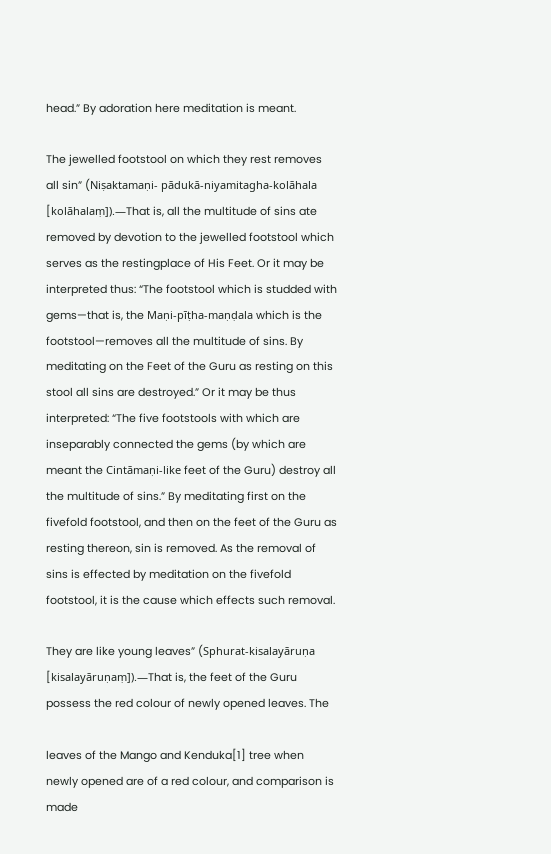head.” By adoration here meditation is meant.

The jewelled footstool on which they rest removes all sin” (Niṣaktamaṇi- pādukā-niyamitagha-kolāhala [kolāhalaṃ]).—That is, all the multitude of sins ate removed by devotion to the jewelled footstool which serves as the restingplace of His Feet. Or it may be interpreted thus: “The footstool which is studded with gems—that is, the Maṇi-pīṭha-maṇḍala which is the footstool—removes all the multitude of sins. By meditating on the Feet of the Guru as resting on this stool all sins are destroyed.” Or it may be thus interpreted: “The five footstools with which are inseparably connected the gems (by which are meant the Cintāmaṇi-like feet of the Guru) destroy all the multitude of sins.” By meditating first on the fivefold footstool, and then on the feet of the Guru as resting thereon, sin is removed. As the removal of sins is effected by meditation on the fivefold footstool, it is the cause which effects such removal.

They are like young leaves” (Sphurat-kisalayāruṇa [kisalayāruṇaṃ]).—That is, the feet of the Guru possess the red colour of newly opened leaves. The

leaves of the Mango and Kenduka[1] tree when newly opened are of a red colour, and comparison is made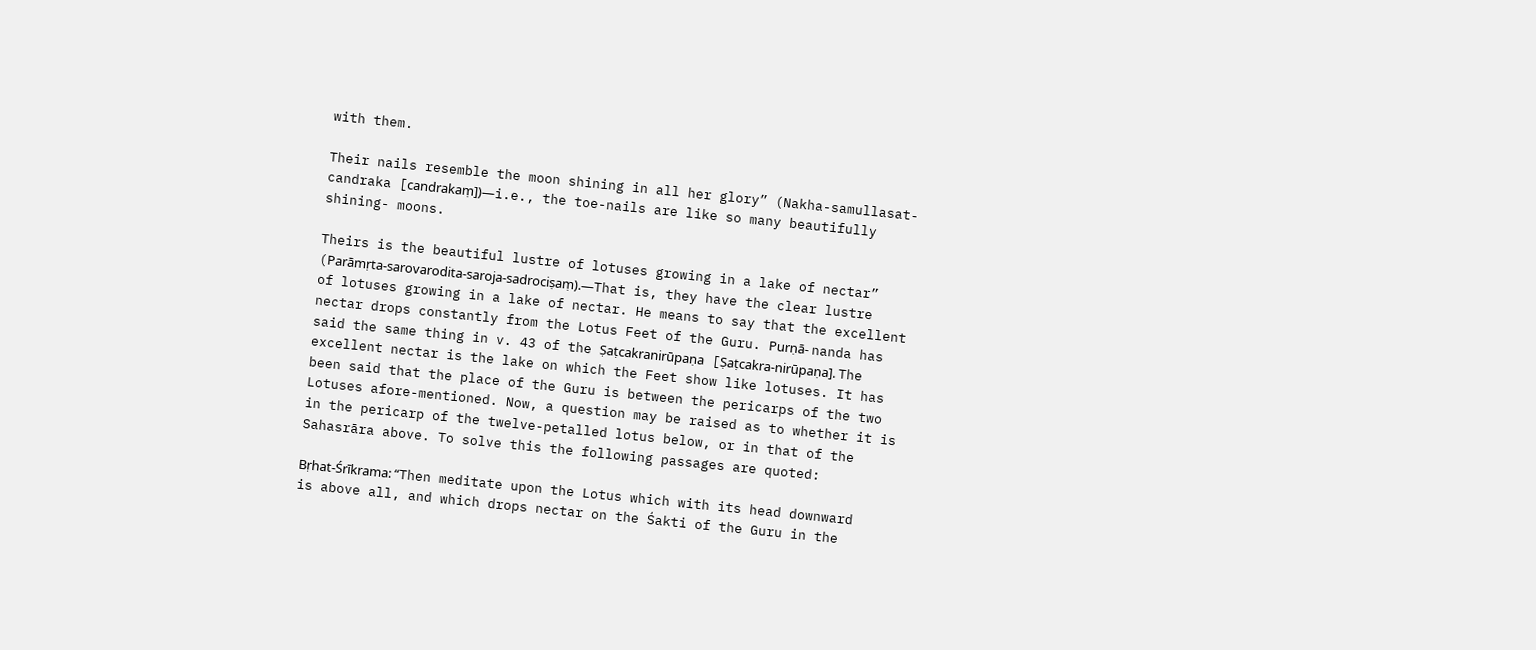with them.

Their nails resemble the moon shining in all her glory” (Nakha-samullasat-candraka [candrakaṃ])—i.e., the toe-nails are like so many beautifully shining- moons.

Theirs is the beautiful lustre of lotuses growing in a lake of nectar” (Parāmṛta-sarovarodita-saroja-sadrociṣaṃ).—That is, they have the clear lustre of lotuses growing in a lake of nectar. He means to say that the excellent nectar drops constantly from the Lotus Feet of the Guru. Purṇā- nanda has said the same thing in v. 43 of the Ṣaṭcakranirūpaṇa [Ṣaṭcakra-nirūpaṇa]. The excellent nectar is the lake on which the Feet show like lotuses. It has been said that the place of the Guru is between the pericarps of the two Lotuses afore-mentioned. Now, a question may be raised as to whether it is in the pericarp of the twelve-petalled lotus below, or in that of the Sahasrāra above. To solve this the following passages are quoted:

Bṛhat-Śrīkrama: “Then meditate upon the Lotus which with its head downward is above all, and which drops nectar on the Śakti of the Guru in the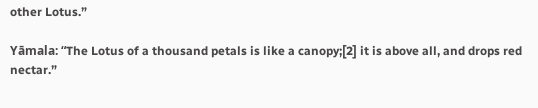other Lotus.”

Yāmala: “The Lotus of a thousand petals is like a canopy;[2] it is above all, and drops red nectar.”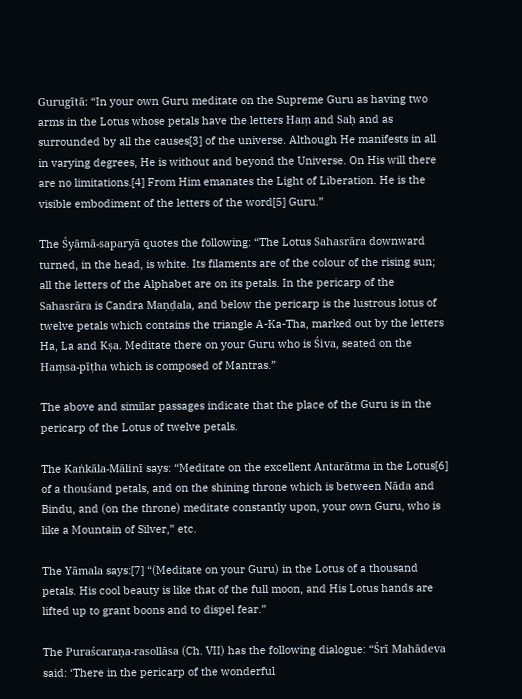Gurugītā: “In your own Guru meditate on the Supreme Guru as having two arms in the Lotus whose petals have the letters Haṃ and Saḥ and as surrounded by all the causes[3] of the universe. Although He manifests in all in varying degrees, He is without and beyond the Universe. On His will there are no limitations.[4] From Him emanates the Light of Liberation. He is the visible embodiment of the letters of the word[5] Guru.”

The Śyāmā-saparyā quotes the following: “The Lotus Sahasrāra downward turned, in the head, is white. Its filaments are of the colour of the rising sun; all the letters of the Alphabet are on its petals. In the pericarp of the Sahasrāra is Candra Maṇḍala, and below the pericarp is the lustrous lotus of twelve petals which contains the triangle A-Ka-Tha, marked out by the letters Ha, La and Kṣa. Meditate there on your Guru who is Śiva, seated on the Haṃsa-pīṭha which is composed of Mantras.”

The above and similar passages indicate that the place of the Guru is in the pericarp of the Lotus of twelve petals.

The Kaṅkāla-Mālinī says: “Meditate on the excellent Antarātma in the Lotus[6] of a thouśand petals, and on the shining throne which is between Nāda and Bindu, and (on the throne) meditate constantly upon, your own Guru, who is like a Mountain of Silver,” etc.

The Yāmala says:[7] “(Meditate on your Guru) in the Lotus of a thousand petals. His cool beauty is like that of the full moon, and His Lotus hands are lifted up to grant boons and to dispel fear.”

The Puraścaraṇa-rasollāsa (Ch. VII) has the following dialogue: “Śrī Mahādeva said: ‘There in the pericarp of the wonderful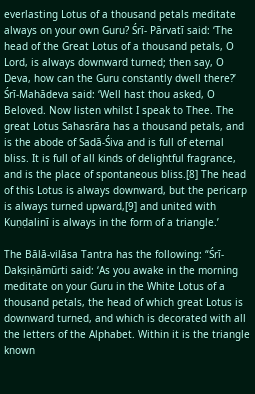everlasting Lotus of a thousand petals meditate always on your own Guru? Śrī- Pārvatī said: ‘The head of the Great Lotus of a thousand petals, O Lord, is always downward turned; then say, O Deva, how can the Guru constantly dwell there?’ Śrī-Mahādeva said: ‘Well hast thou asked, O Beloved. Now listen whilst I speak to Thee. The great Lotus Sahasrāra has a thousand petals, and is the abode of Sadā-Śiva and is full of eternal bliss. It is full of all kinds of delightful fragrance, and is the place of spontaneous bliss.[8] The head of this Lotus is always downward, but the pericarp is always turned upward,[9] and united with Kuṇḍalinī is always in the form of a triangle.’

The Bālā-vilāsa Tantra has the following: “Śrī-Dakṣiṇāmūrti said: ‘As you awake in the morning meditate on your Guru in the White Lotus of a thousand petals, the head of which great Lotus is downward turned, and which is decorated with all the letters of the Alphabet. Within it is the triangle known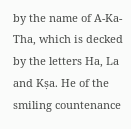by the name of A-Ka-Tha, which is decked by the letters Ha, La and Kṣa. He of the smiling countenance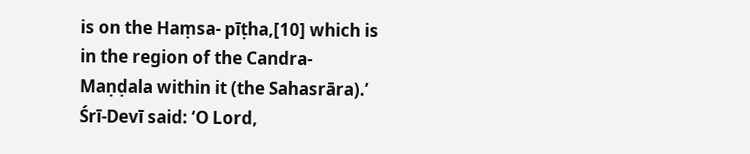is on the Haṃsa- pīṭha,[10] which is in the region of the Candra-Maṇḍala within it (the Sahasrāra).’ Śrī-Devī said: ‘O Lord,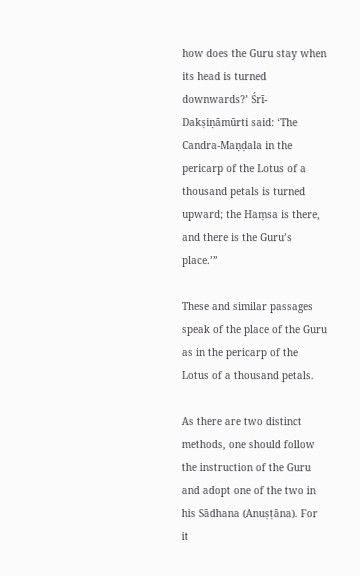how does the Guru stay when its head is turned downwards?’ Śrī-Dakṣiṇāmūrti said: ‘The Candra-Maṇḍala in the pericarp of the Lotus of a thousand petals is turned upward; the Haṃsa is there, and there is the Guru’s place.’”

These and similar passages speak of the place of the Guru as in the pericarp of the Lotus of a thousand petals.

As there are two distinct methods, one should follow the instruction of the Guru and adopt one of the two in his Sādhana (Anuṣṭāna). For it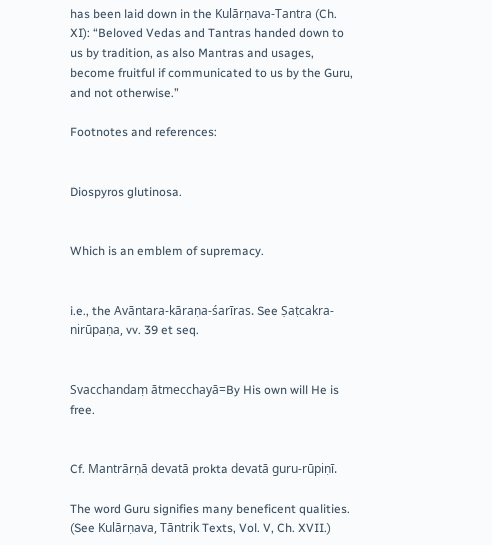has been laid down in the Kulārṇava-Tantra (Ch. XI): “Beloved Vedas and Tantras handed down to us by tradition, as also Mantras and usages, become fruitful if communicated to us by the Guru, and not otherwise.”

Footnotes and references:


Diospyros glutinosa.


Which is an emblem of supremacy.


i.e., the Avāntara-kāraṇa-śarīras. See Ṣaṭcakra-nirūpaṇa, vv. 39 et seq.


Svacchandaṃ ātmecchayā=By His own will He is free.


Cf. Mantrārṇā devatā prokta devatā guru-rūpiṇī.

The word Guru signifies many beneficent qualities. (See Kulārṇava, Tāntrik Texts, Vol. V, Ch. XVII.)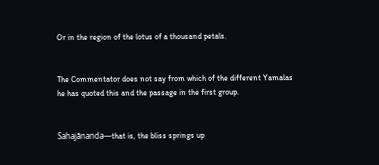Or in the region of the lotus of a thousand petals.


The Commentator does not say from which of the different Yamalas he has quoted this and the passage in the first group.


Sahajānanda—that is, the bliss springs up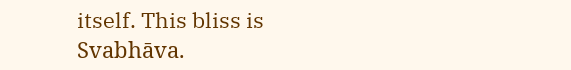itself. This bliss is Svabhāva.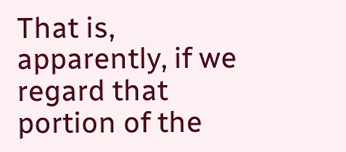That is, apparently, if we regard that portion of the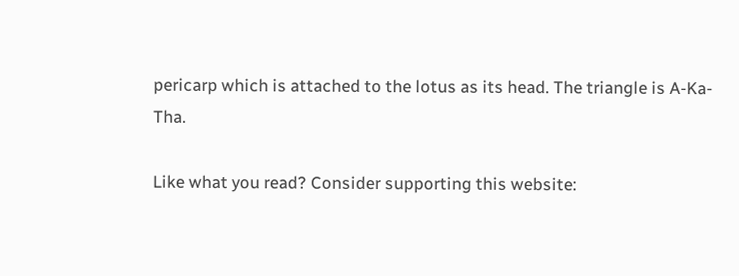pericarp which is attached to the lotus as its head. The triangle is A-Ka-Tha.

Like what you read? Consider supporting this website: